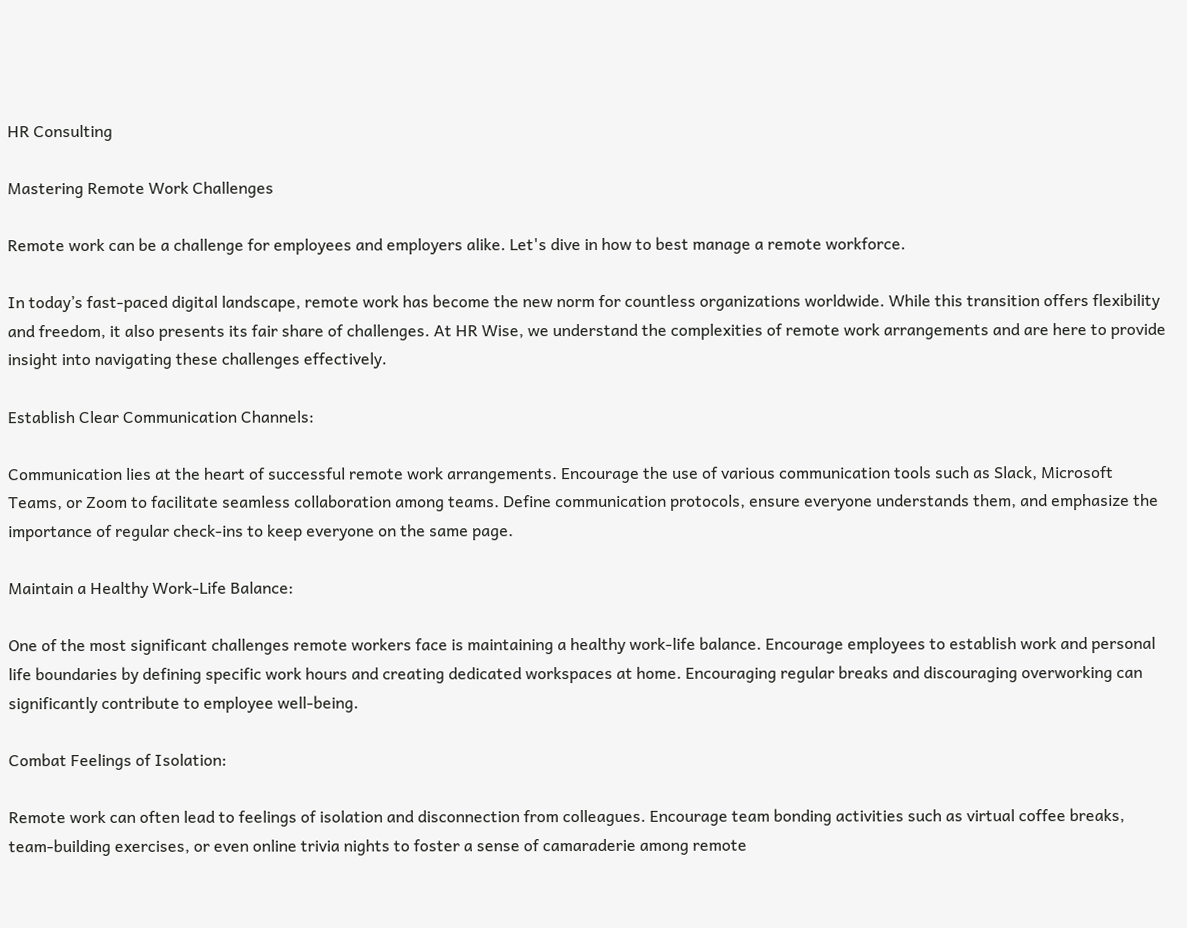HR Consulting

Mastering Remote Work Challenges

Remote work can be a challenge for employees and employers alike. Let's dive in how to best manage a remote workforce.

In today’s fast-paced digital landscape, remote work has become the new norm for countless organizations worldwide. While this transition offers flexibility and freedom, it also presents its fair share of challenges. At HR Wise, we understand the complexities of remote work arrangements and are here to provide insight into navigating these challenges effectively.

Establish Clear Communication Channels:

Communication lies at the heart of successful remote work arrangements. Encourage the use of various communication tools such as Slack, Microsoft Teams, or Zoom to facilitate seamless collaboration among teams. Define communication protocols, ensure everyone understands them, and emphasize the importance of regular check-ins to keep everyone on the same page.

Maintain a Healthy Work-Life Balance:

One of the most significant challenges remote workers face is maintaining a healthy work-life balance. Encourage employees to establish work and personal life boundaries by defining specific work hours and creating dedicated workspaces at home. Encouraging regular breaks and discouraging overworking can significantly contribute to employee well-being.

Combat Feelings of Isolation:

Remote work can often lead to feelings of isolation and disconnection from colleagues. Encourage team bonding activities such as virtual coffee breaks, team-building exercises, or even online trivia nights to foster a sense of camaraderie among remote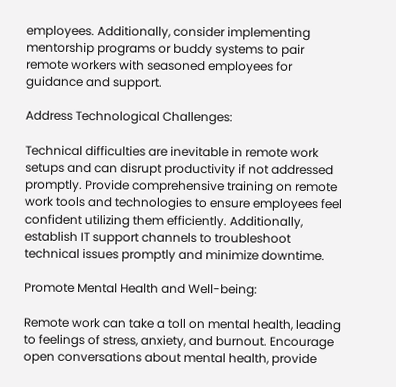employees. Additionally, consider implementing mentorship programs or buddy systems to pair remote workers with seasoned employees for guidance and support.

Address Technological Challenges:

Technical difficulties are inevitable in remote work setups and can disrupt productivity if not addressed promptly. Provide comprehensive training on remote work tools and technologies to ensure employees feel confident utilizing them efficiently. Additionally, establish IT support channels to troubleshoot technical issues promptly and minimize downtime.

Promote Mental Health and Well-being:

Remote work can take a toll on mental health, leading to feelings of stress, anxiety, and burnout. Encourage open conversations about mental health, provide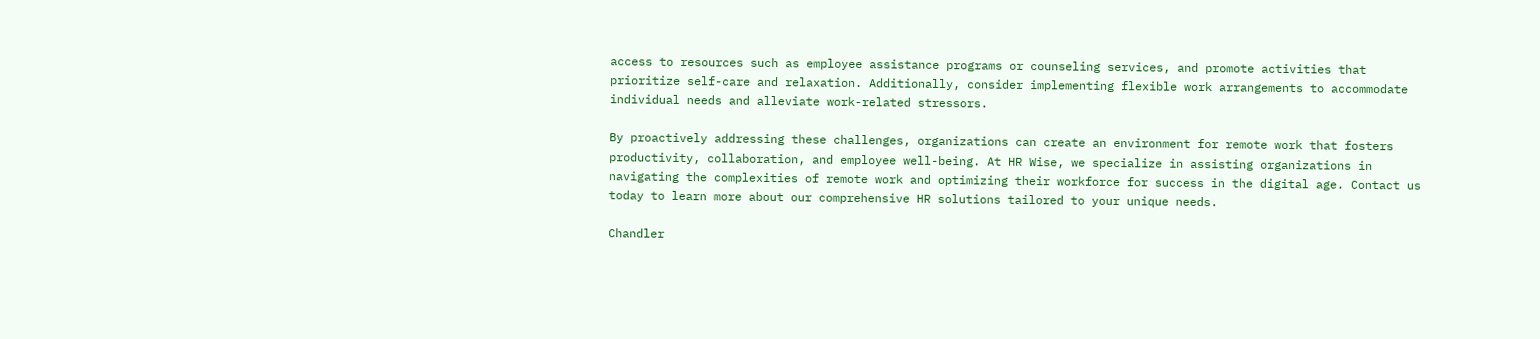access to resources such as employee assistance programs or counseling services, and promote activities that prioritize self-care and relaxation. Additionally, consider implementing flexible work arrangements to accommodate individual needs and alleviate work-related stressors.

By proactively addressing these challenges, organizations can create an environment for remote work that fosters productivity, collaboration, and employee well-being. At HR Wise, we specialize in assisting organizations in navigating the complexities of remote work and optimizing their workforce for success in the digital age. Contact us today to learn more about our comprehensive HR solutions tailored to your unique needs.

Chandler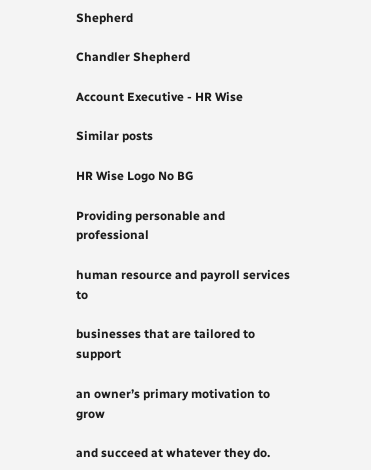Shepherd

Chandler Shepherd

Account Executive - HR Wise

Similar posts

HR Wise Logo No BG

Providing personable and professional

human resource and payroll services to

businesses that are tailored to support

an owner’s primary motivation to grow

and succeed at whatever they do.